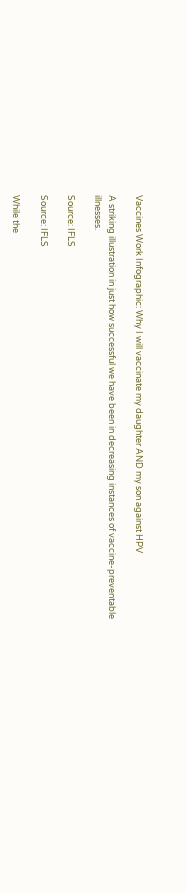Vaccines Work Infographic: Why I will vaccinate my daughter AND my son against HPV

A striking illustration in just how successful we have been in decreasing instances of vaccine-preventable illnesses.

Source: IFLS

Source: IFLS

While the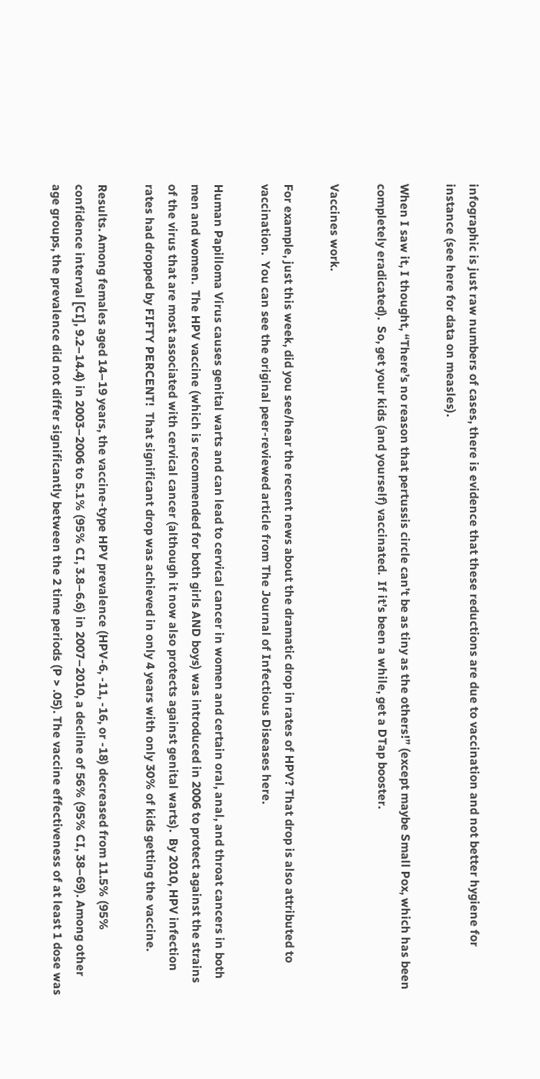infographic is just raw numbers of cases, there is evidence that these reductions are due to vaccination and not better hygiene for instance (see here for data on measles).

When I saw it, I thought, “There’s no reason that pertussis circle can’t be as tiny as the others!” (except maybe Small Pox, which has been completely eradicated).  So, get your kids (and yourself) vaccinated.  If it’s been a while, get a DTap booster.

Vaccines work.

For example, just this week, did you see/hear the recent news about the dramatic drop in rates of HPV? That drop is also attributed to vaccination.  You can see the original peer-reviewed article from The Journal of Infectious Diseases here.

Human Papilloma Virus causes genital warts and can lead to cervical cancer in women and certain oral, anal, and throat cancers in both men and women.  The HPV vaccine (which is recommended for both girls AND boys) was introduced in 2006 to protect against the strains of the virus that are most associated with cervical cancer (although it now also protects against genital warts).  By 2010, HPV infection rates had dropped by FIFTY PERCENT!  That significant drop was achieved in only 4 years with only 30% of kids getting the vaccine.

Results. Among females aged 14–19 years, the vaccine-type HPV prevalence (HPV-6, -11, -16, or -18) decreased from 11.5% (95% confidence interval [CI], 9.2–14.4) in 2003–2006 to 5.1% (95% CI, 3.8–6.6) in 2007–2010, a decline of 56% (95% CI, 38–69). Among other age groups, the prevalence did not differ significantly between the 2 time periods (P > .05). The vaccine effectiveness of at least 1 dose was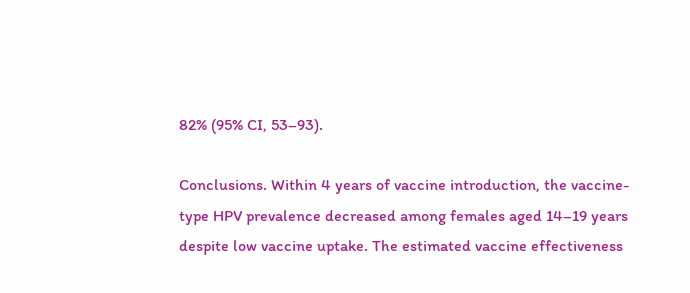82% (95% CI, 53–93).

Conclusions. Within 4 years of vaccine introduction, the vaccine-type HPV prevalence decreased among females aged 14–19 years despite low vaccine uptake. The estimated vaccine effectiveness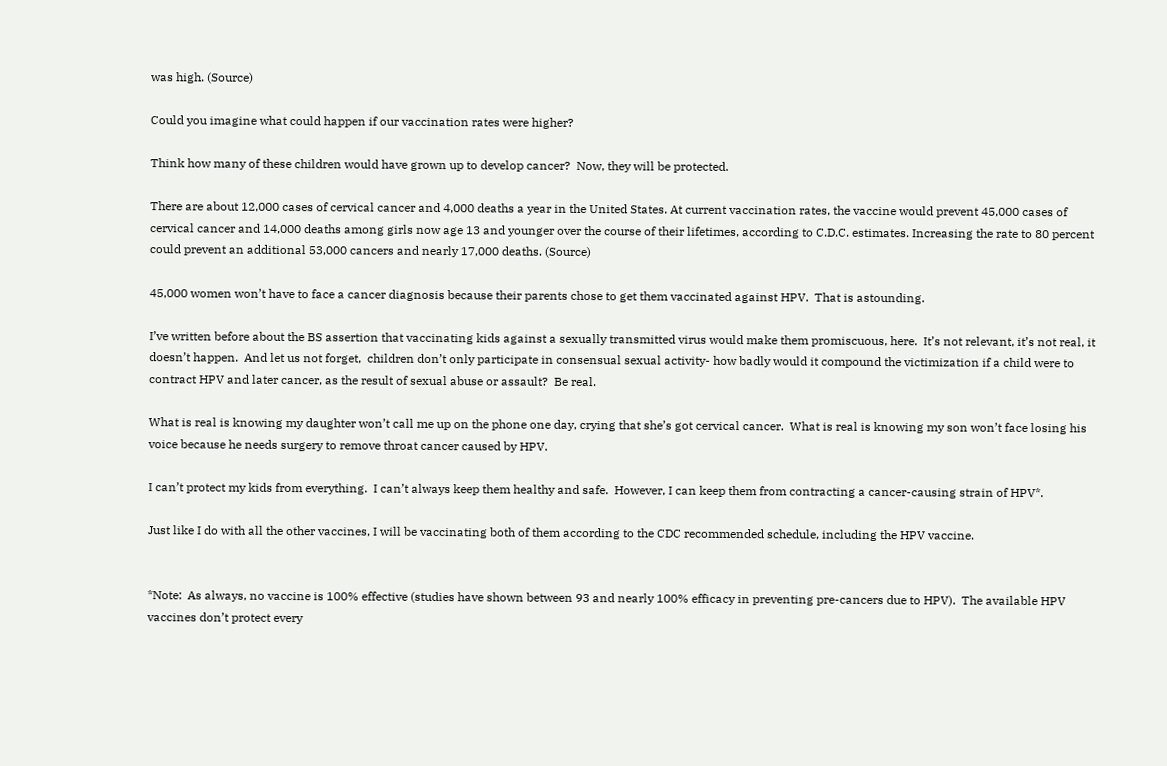was high. (Source)

Could you imagine what could happen if our vaccination rates were higher?

Think how many of these children would have grown up to develop cancer?  Now, they will be protected.

There are about 12,000 cases of cervical cancer and 4,000 deaths a year in the United States. At current vaccination rates, the vaccine would prevent 45,000 cases of cervical cancer and 14,000 deaths among girls now age 13 and younger over the course of their lifetimes, according to C.D.C. estimates. Increasing the rate to 80 percent could prevent an additional 53,000 cancers and nearly 17,000 deaths. (Source)

45,000 women won’t have to face a cancer diagnosis because their parents chose to get them vaccinated against HPV.  That is astounding.

I’ve written before about the BS assertion that vaccinating kids against a sexually transmitted virus would make them promiscuous, here.  It’s not relevant, it’s not real, it doesn’t happen.  And let us not forget,  children don’t only participate in consensual sexual activity- how badly would it compound the victimization if a child were to contract HPV and later cancer, as the result of sexual abuse or assault?  Be real.

What is real is knowing my daughter won’t call me up on the phone one day, crying that she’s got cervical cancer.  What is real is knowing my son won’t face losing his voice because he needs surgery to remove throat cancer caused by HPV.

I can’t protect my kids from everything.  I can’t always keep them healthy and safe.  However, I can keep them from contracting a cancer-causing strain of HPV*.

Just like I do with all the other vaccines, I will be vaccinating both of them according to the CDC recommended schedule, including the HPV vaccine.


*Note:  As always, no vaccine is 100% effective (studies have shown between 93 and nearly 100% efficacy in preventing pre-cancers due to HPV).  The available HPV vaccines don’t protect every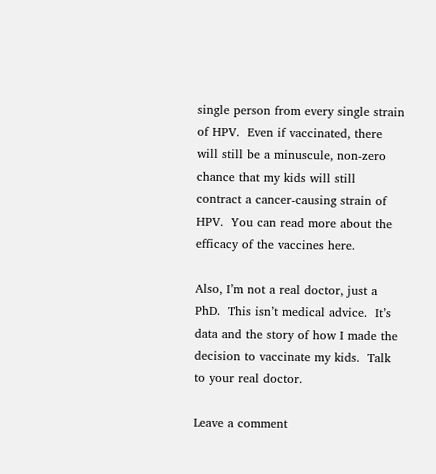single person from every single strain of HPV.  Even if vaccinated, there will still be a minuscule, non-zero chance that my kids will still contract a cancer-causing strain of HPV.  You can read more about the efficacy of the vaccines here.

Also, I’m not a real doctor, just a PhD.  This isn’t medical advice.  It’s data and the story of how I made the decision to vaccinate my kids.  Talk to your real doctor.

Leave a comment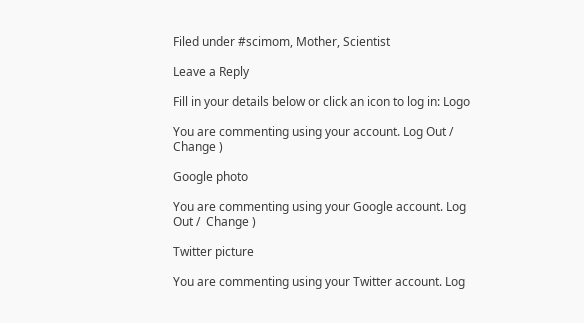Filed under #scimom, Mother, Scientist

Leave a Reply

Fill in your details below or click an icon to log in: Logo

You are commenting using your account. Log Out /  Change )

Google photo

You are commenting using your Google account. Log Out /  Change )

Twitter picture

You are commenting using your Twitter account. Log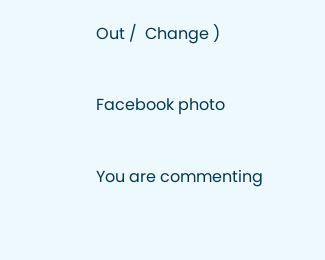Out /  Change )

Facebook photo

You are commenting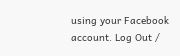using your Facebook account. Log Out /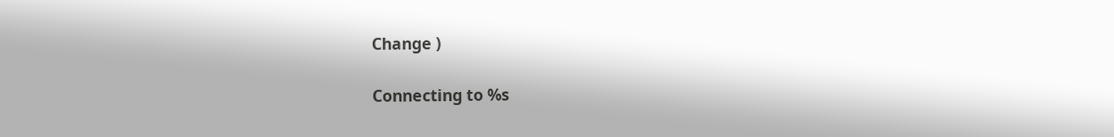Change )

Connecting to %s